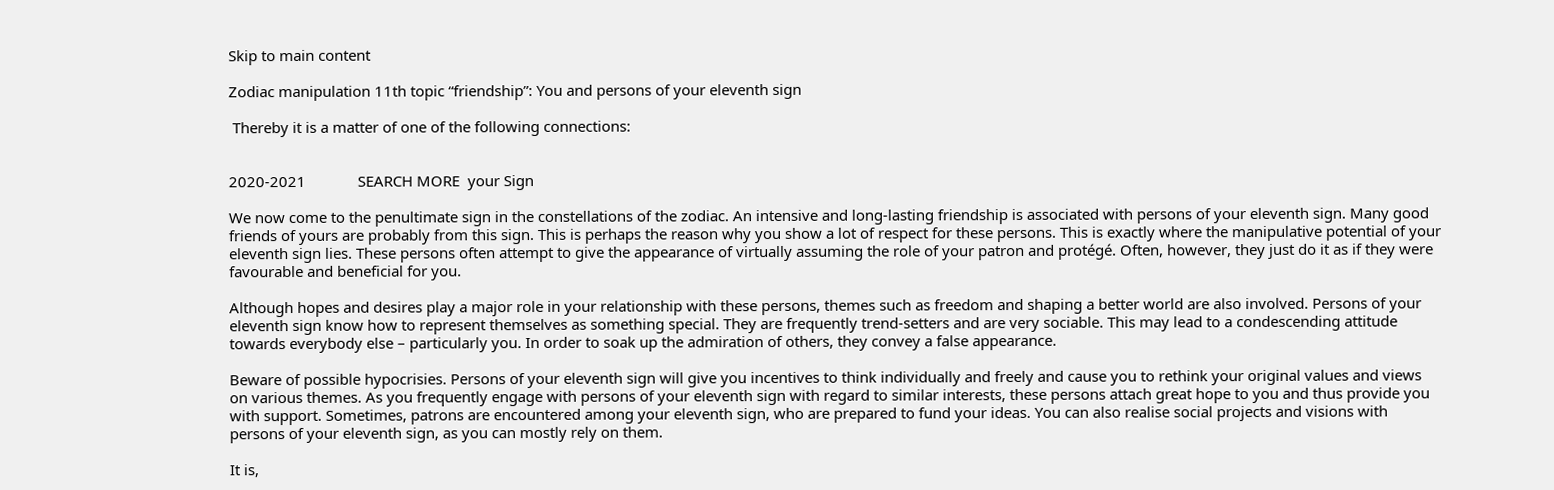Skip to main content

Zodiac manipulation 11th topic “friendship”: You and persons of your eleventh sign

 Thereby it is a matter of one of the following connections:


2020-2021             SEARCH MORE  your Sign

We now come to the penultimate sign in the constellations of the zodiac. An intensive and long-lasting friendship is associated with persons of your eleventh sign. Many good friends of yours are probably from this sign. This is perhaps the reason why you show a lot of respect for these persons. This is exactly where the manipulative potential of your eleventh sign lies. These persons often attempt to give the appearance of virtually assuming the role of your patron and protégé. Often, however, they just do it as if they were favourable and beneficial for you.

Although hopes and desires play a major role in your relationship with these persons, themes such as freedom and shaping a better world are also involved. Persons of your eleventh sign know how to represent themselves as something special. They are frequently trend-setters and are very sociable. This may lead to a condescending attitude towards everybody else – particularly you. In order to soak up the admiration of others, they convey a false appearance.

Beware of possible hypocrisies. Persons of your eleventh sign will give you incentives to think individually and freely and cause you to rethink your original values and views on various themes. As you frequently engage with persons of your eleventh sign with regard to similar interests, these persons attach great hope to you and thus provide you with support. Sometimes, patrons are encountered among your eleventh sign, who are prepared to fund your ideas. You can also realise social projects and visions with persons of your eleventh sign, as you can mostly rely on them.

It is,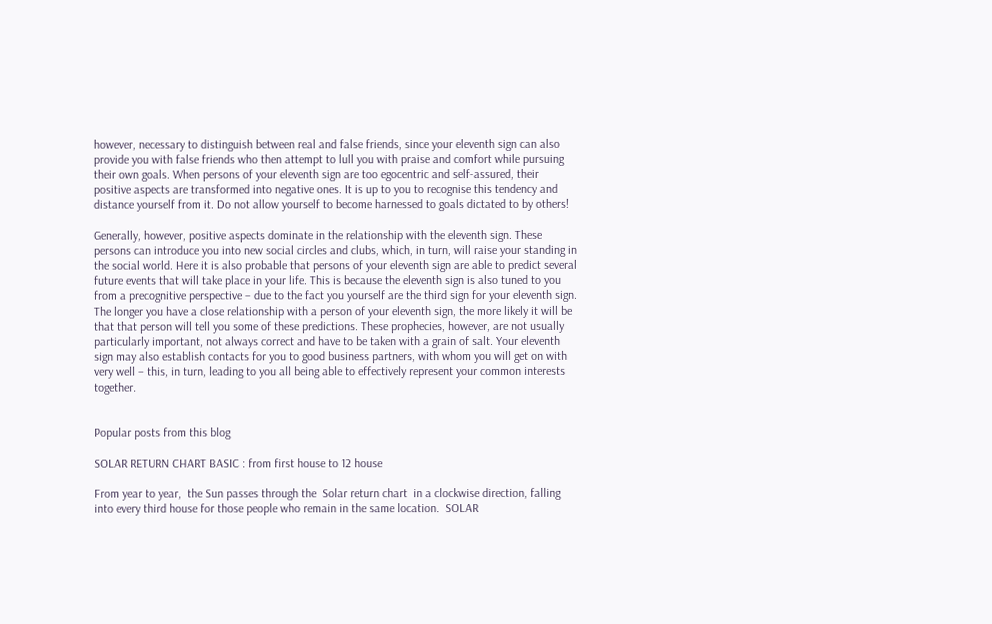however, necessary to distinguish between real and false friends, since your eleventh sign can also provide you with false friends who then attempt to lull you with praise and comfort while pursuing their own goals. When persons of your eleventh sign are too egocentric and self-assured, their positive aspects are transformed into negative ones. It is up to you to recognise this tendency and distance yourself from it. Do not allow yourself to become harnessed to goals dictated to by others!

Generally, however, positive aspects dominate in the relationship with the eleventh sign. These persons can introduce you into new social circles and clubs, which, in turn, will raise your standing in the social world. Here it is also probable that persons of your eleventh sign are able to predict several future events that will take place in your life. This is because the eleventh sign is also tuned to you from a precognitive perspective – due to the fact you yourself are the third sign for your eleventh sign. The longer you have a close relationship with a person of your eleventh sign, the more likely it will be that that person will tell you some of these predictions. These prophecies, however, are not usually particularly important, not always correct and have to be taken with a grain of salt. Your eleventh sign may also establish contacts for you to good business partners, with whom you will get on with very well – this, in turn, leading to you all being able to effectively represent your common interests together.


Popular posts from this blog

SOLAR RETURN CHART BASIC : from first house to 12 house

From year to year,  the Sun passes through the  Solar return chart  in a clockwise direction, falling into every third house for those people who remain in the same location.  SOLAR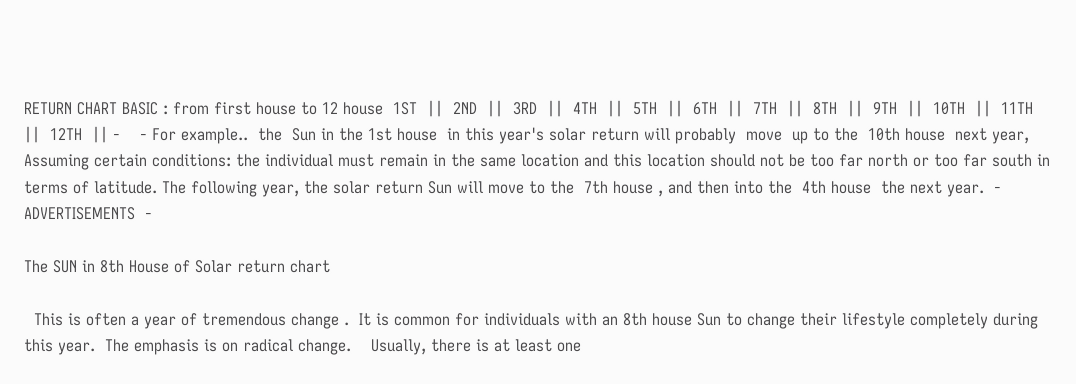RETURN CHART BASIC : from first house to 12 house  1ST  ||  2ND  ||  3RD  ||  4TH  ||  5TH  ||  6TH  ||  7TH  ||  8TH  ||  9TH  ||  10TH  ||  11TH  ||  12TH  || -    - For example..  the  Sun in the 1st house  in this year's solar return will probably  move  up to the  10th house  next year,   Assuming certain conditions: the individual must remain in the same location and this location should not be too far north or too far south in terms of latitude. The following year, the solar return Sun will move to the  7th house , and then into the  4th house  the next year.  -  ADVERTISEMENTS  -

The SUN in 8th House of Solar return chart

  This is often a year of tremendous change .  It is common for individuals with an 8th house Sun to change their lifestyle completely during this year.  The emphasis is on radical change.    Usually, there is at least one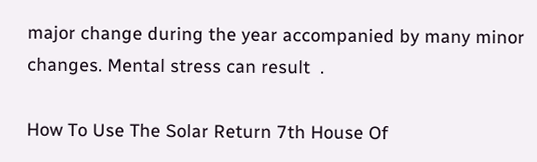major change during the year accompanied by many minor changes. Mental stress can result  .

How To Use The Solar Return 7th House Of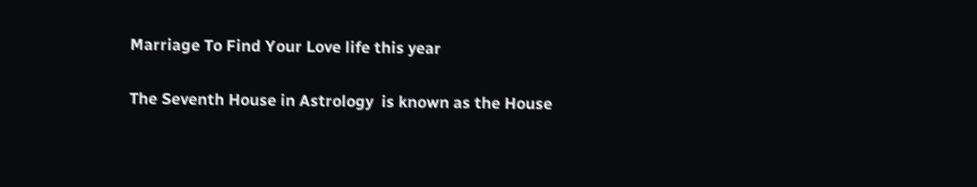Marriage To Find Your Love life this year

The Seventh House in Astrology  is known as the House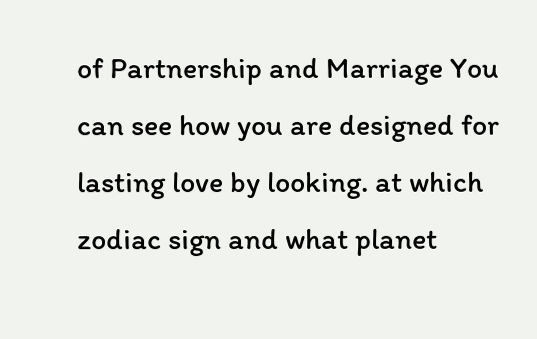of Partnership and Marriage You can see how you are designed for lasting love by looking. at which zodiac sign and what planet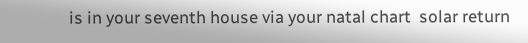is in your seventh house via your natal chart  solar return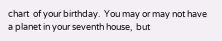chart  of your birthday.  You may or may not have a planet in your seventh house,  but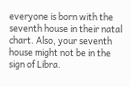everyone is born with the seventh house in their natal chart. Also, your seventh house might not be in the sign of Libra.